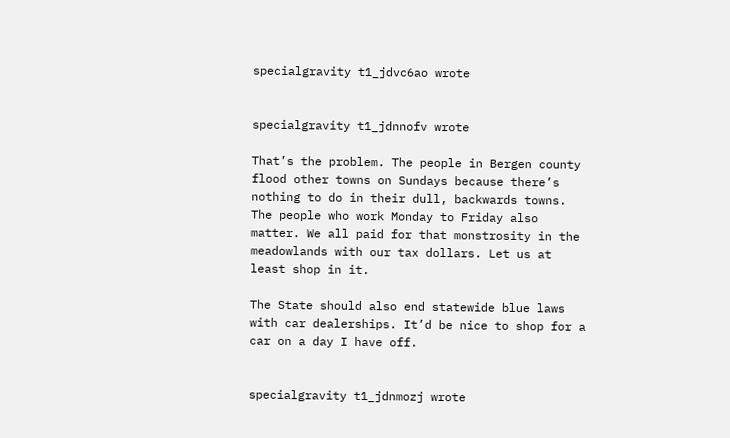specialgravity t1_jdvc6ao wrote


specialgravity t1_jdnnofv wrote

That’s the problem. The people in Bergen county flood other towns on Sundays because there’s nothing to do in their dull, backwards towns. The people who work Monday to Friday also matter. We all paid for that monstrosity in the meadowlands with our tax dollars. Let us at least shop in it.

The State should also end statewide blue laws with car dealerships. It’d be nice to shop for a car on a day I have off.


specialgravity t1_jdnmozj wrote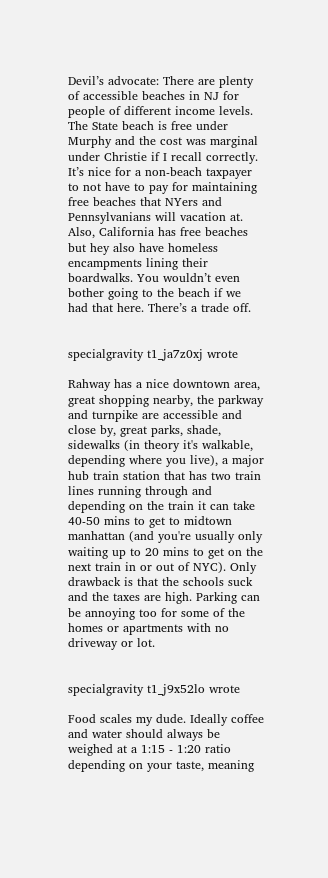Devil’s advocate: There are plenty of accessible beaches in NJ for people of different income levels. The State beach is free under Murphy and the cost was marginal under Christie if I recall correctly. It’s nice for a non-beach taxpayer to not have to pay for maintaining free beaches that NYers and Pennsylvanians will vacation at. Also, California has free beaches but hey also have homeless encampments lining their boardwalks. You wouldn’t even bother going to the beach if we had that here. There’s a trade off.


specialgravity t1_ja7z0xj wrote

Rahway has a nice downtown area, great shopping nearby, the parkway and turnpike are accessible and close by, great parks, shade, sidewalks (in theory it's walkable, depending where you live), a major hub train station that has two train lines running through and depending on the train it can take 40-50 mins to get to midtown manhattan (and you're usually only waiting up to 20 mins to get on the next train in or out of NYC). Only drawback is that the schools suck and the taxes are high. Parking can be annoying too for some of the homes or apartments with no driveway or lot.


specialgravity t1_j9x52lo wrote

Food scales my dude. Ideally coffee and water should always be weighed at a 1:15 - 1:20 ratio depending on your taste, meaning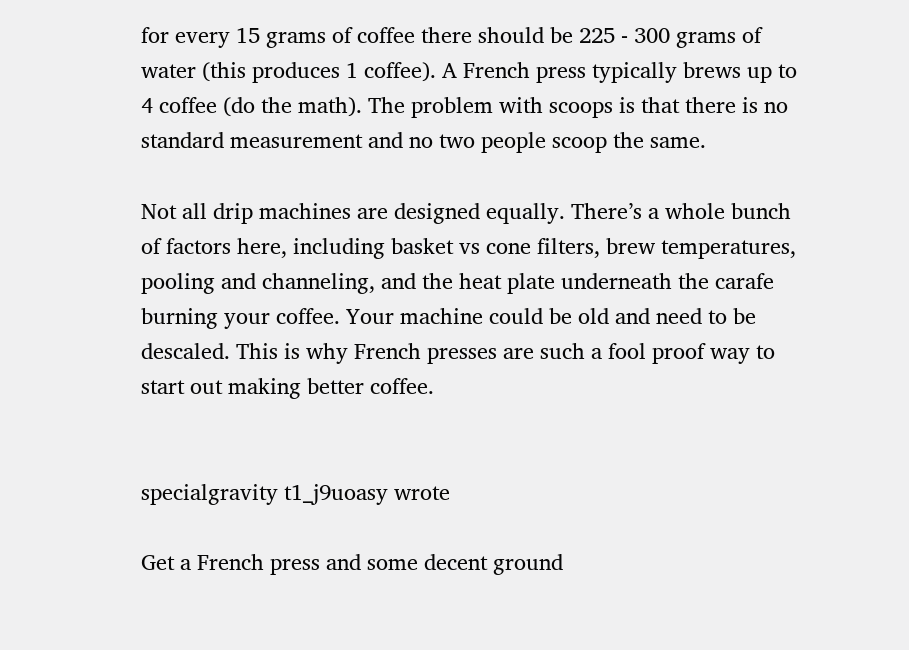for every 15 grams of coffee there should be 225 - 300 grams of water (this produces 1 coffee). A French press typically brews up to 4 coffee (do the math). The problem with scoops is that there is no standard measurement and no two people scoop the same.

Not all drip machines are designed equally. There’s a whole bunch of factors here, including basket vs cone filters, brew temperatures, pooling and channeling, and the heat plate underneath the carafe burning your coffee. Your machine could be old and need to be descaled. This is why French presses are such a fool proof way to start out making better coffee.


specialgravity t1_j9uoasy wrote

Get a French press and some decent ground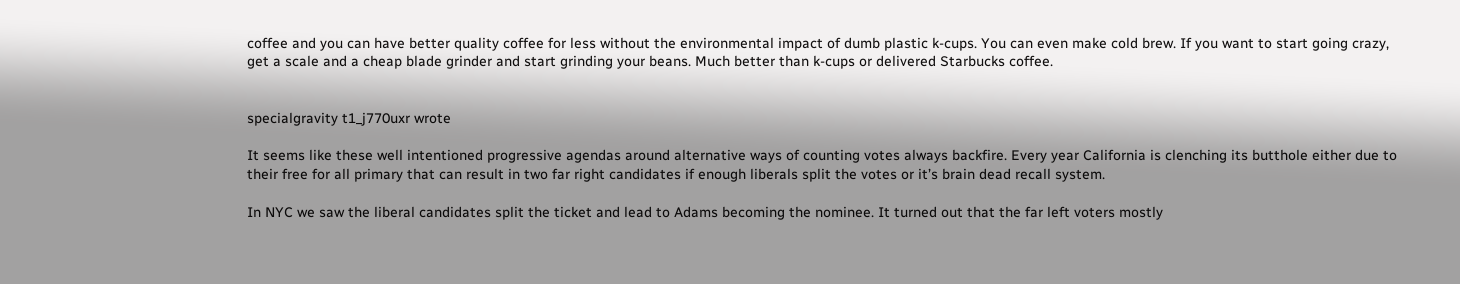coffee and you can have better quality coffee for less without the environmental impact of dumb plastic k-cups. You can even make cold brew. If you want to start going crazy, get a scale and a cheap blade grinder and start grinding your beans. Much better than k-cups or delivered Starbucks coffee.


specialgravity t1_j770uxr wrote

It seems like these well intentioned progressive agendas around alternative ways of counting votes always backfire. Every year California is clenching its butthole either due to their free for all primary that can result in two far right candidates if enough liberals split the votes or it’s brain dead recall system.

In NYC we saw the liberal candidates split the ticket and lead to Adams becoming the nominee. It turned out that the far left voters mostly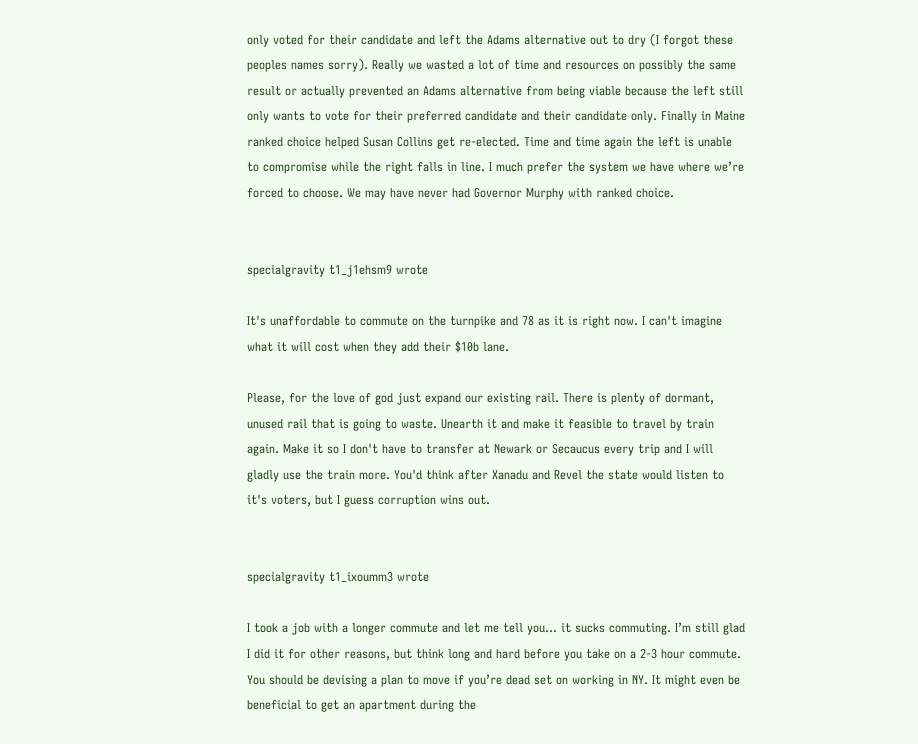only voted for their candidate and left the Adams alternative out to dry (I forgot these peoples names sorry). Really we wasted a lot of time and resources on possibly the same result or actually prevented an Adams alternative from being viable because the left still only wants to vote for their preferred candidate and their candidate only. Finally in Maine ranked choice helped Susan Collins get re-elected. Time and time again the left is unable to compromise while the right falls in line. I much prefer the system we have where we’re forced to choose. We may have never had Governor Murphy with ranked choice.


specialgravity t1_j1ehsm9 wrote

It's unaffordable to commute on the turnpike and 78 as it is right now. I can't imagine what it will cost when they add their $10b lane.

Please, for the love of god just expand our existing rail. There is plenty of dormant, unused rail that is going to waste. Unearth it and make it feasible to travel by train again. Make it so I don't have to transfer at Newark or Secaucus every trip and I will gladly use the train more. You'd think after Xanadu and Revel the state would listen to it's voters, but I guess corruption wins out.


specialgravity t1_ixoumm3 wrote

I took a job with a longer commute and let me tell you… it sucks commuting. I’m still glad I did it for other reasons, but think long and hard before you take on a 2-3 hour commute. You should be devising a plan to move if you’re dead set on working in NY. It might even be beneficial to get an apartment during the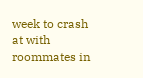week to crash at with roommates in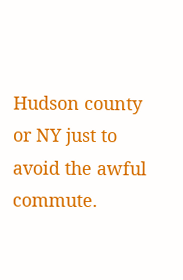Hudson county or NY just to avoid the awful commute.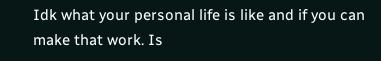Idk what your personal life is like and if you can make that work. Is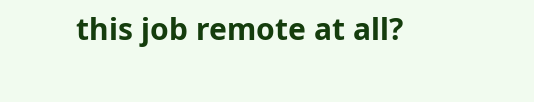this job remote at all?